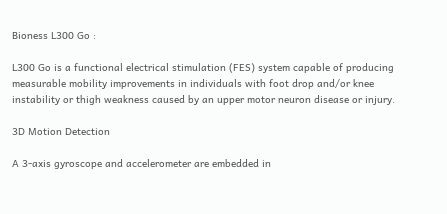Bioness L300 Go :

L300 Go is a functional electrical stimulation (FES) system capable of producing measurable mobility improvements in individuals with foot drop and/or knee instability or thigh weakness caused by an upper motor neuron disease or injury.

3D Motion Detection

A 3-axis gyroscope and accelerometer are embedded in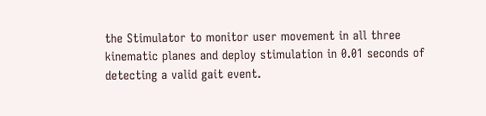the Stimulator to monitor user movement in all three kinematic planes and deploy stimulation in 0.01 seconds of detecting a valid gait event.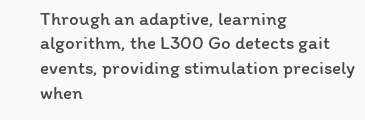Through an adaptive, learning algorithm, the L300 Go detects gait events, providing stimulation precisely when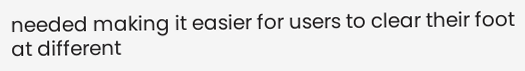needed making it easier for users to clear their foot at different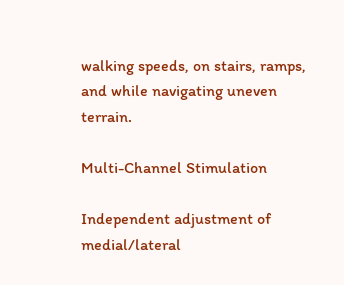walking speeds, on stairs, ramps, and while navigating uneven terrain.

Multi-Channel Stimulation

Independent adjustment of medial/lateral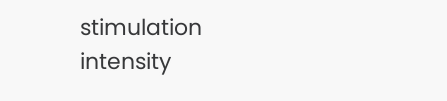stimulation intensity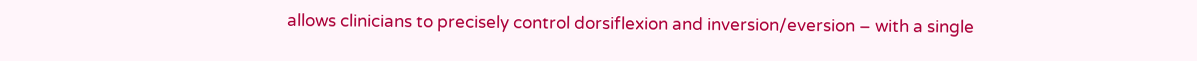allows clinicians to precisely control dorsiflexion and inversion/eversion – with a single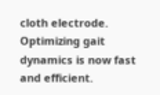cloth electrode. Optimizing gait dynamics is now fast and efficient.